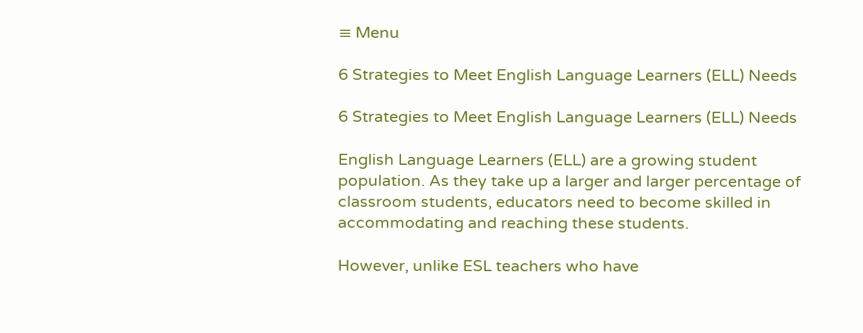≡ Menu

6 Strategies to Meet English Language Learners (ELL) Needs

6 Strategies to Meet English Language Learners (ELL) Needs

English Language Learners (ELL) are a growing student population. As they take up a larger and larger percentage of classroom students, educators need to become skilled in accommodating and reaching these students.

However, unlike ESL teachers who have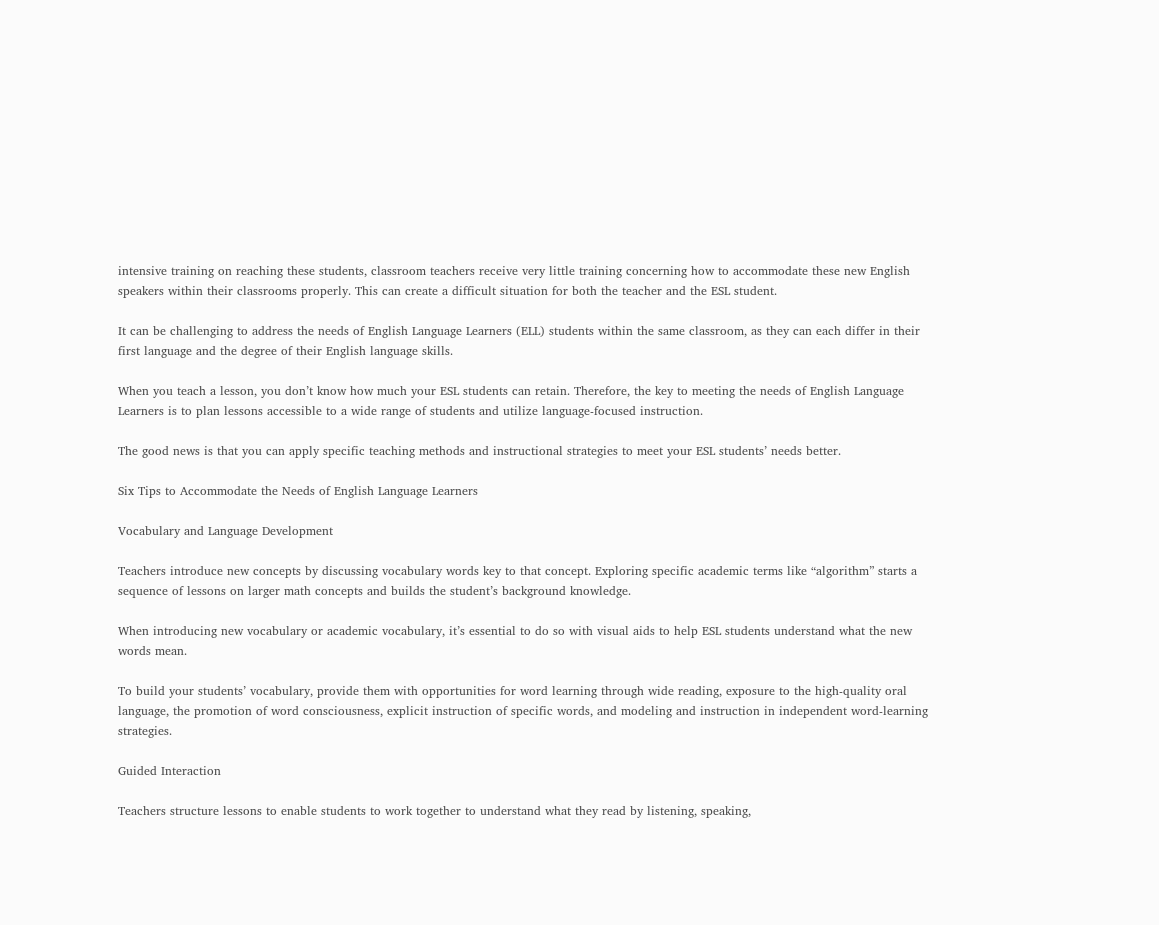intensive training on reaching these students, classroom teachers receive very little training concerning how to accommodate these new English speakers within their classrooms properly. This can create a difficult situation for both the teacher and the ESL student.

It can be challenging to address the needs of English Language Learners (ELL) students within the same classroom, as they can each differ in their first language and the degree of their English language skills.

When you teach a lesson, you don’t know how much your ESL students can retain. Therefore, the key to meeting the needs of English Language Learners is to plan lessons accessible to a wide range of students and utilize language-focused instruction.

The good news is that you can apply specific teaching methods and instructional strategies to meet your ESL students’ needs better.

Six Tips to Accommodate the Needs of English Language Learners

Vocabulary and Language Development

Teachers introduce new concepts by discussing vocabulary words key to that concept. Exploring specific academic terms like “algorithm” starts a sequence of lessons on larger math concepts and builds the student’s background knowledge.

When introducing new vocabulary or academic vocabulary, it’s essential to do so with visual aids to help ESL students understand what the new words mean.

To build your students’ vocabulary, provide them with opportunities for word learning through wide reading, exposure to the high-quality oral language, the promotion of word consciousness, explicit instruction of specific words, and modeling and instruction in independent word-learning strategies.

Guided Interaction

Teachers structure lessons to enable students to work together to understand what they read by listening, speaking,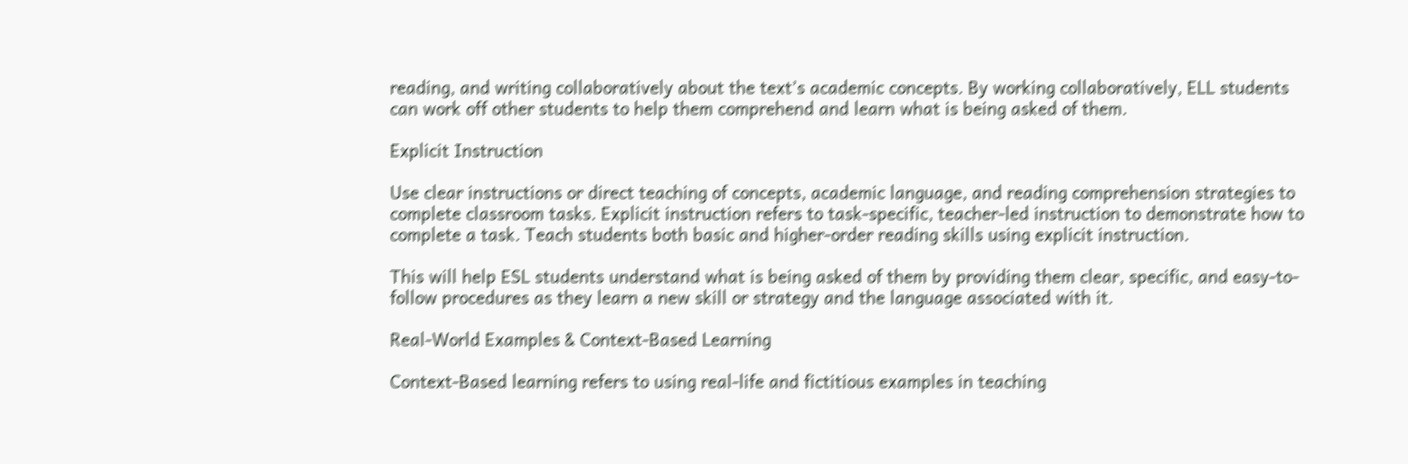reading, and writing collaboratively about the text’s academic concepts. By working collaboratively, ELL students can work off other students to help them comprehend and learn what is being asked of them.

Explicit Instruction

Use clear instructions or direct teaching of concepts, academic language, and reading comprehension strategies to complete classroom tasks. Explicit instruction refers to task-specific, teacher-led instruction to demonstrate how to complete a task. Teach students both basic and higher-order reading skills using explicit instruction.

This will help ESL students understand what is being asked of them by providing them clear, specific, and easy-to-follow procedures as they learn a new skill or strategy and the language associated with it.

Real-World Examples & Context-Based Learning

Context-Based learning refers to using real-life and fictitious examples in teaching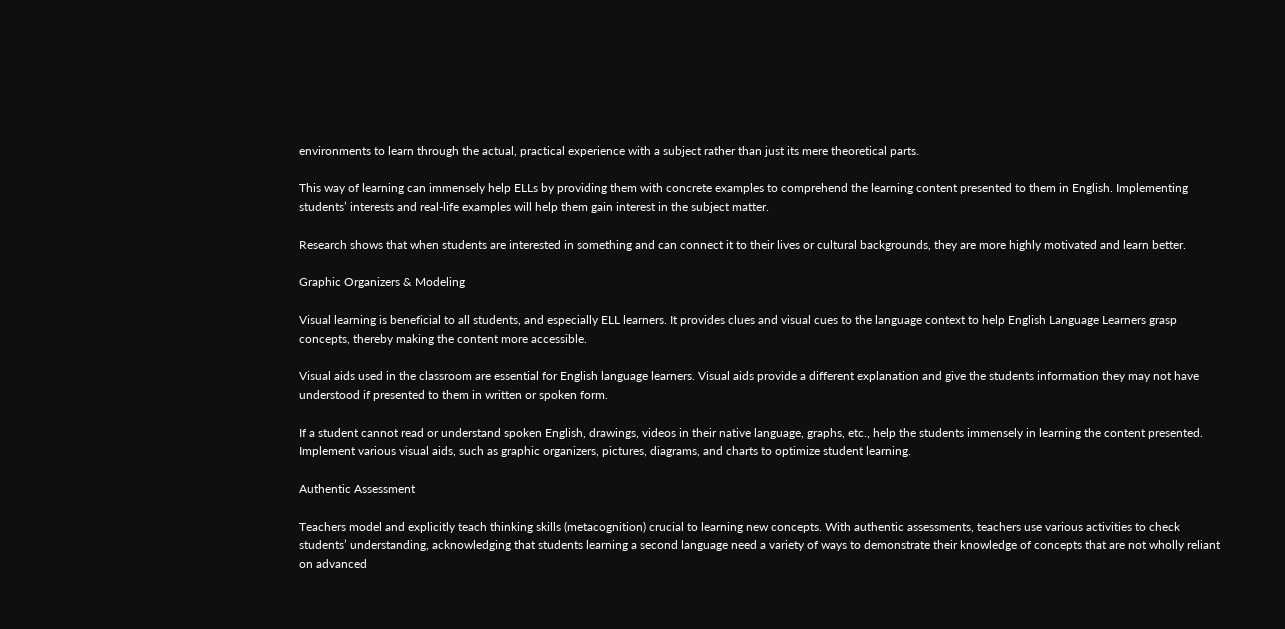environments to learn through the actual, practical experience with a subject rather than just its mere theoretical parts.

This way of learning can immensely help ELLs by providing them with concrete examples to comprehend the learning content presented to them in English. Implementing students’ interests and real-life examples will help them gain interest in the subject matter.

Research shows that when students are interested in something and can connect it to their lives or cultural backgrounds, they are more highly motivated and learn better.

Graphic Organizers & Modeling

Visual learning is beneficial to all students, and especially ELL learners. It provides clues and visual cues to the language context to help English Language Learners grasp concepts, thereby making the content more accessible.

Visual aids used in the classroom are essential for English language learners. Visual aids provide a different explanation and give the students information they may not have understood if presented to them in written or spoken form.

If a student cannot read or understand spoken English, drawings, videos in their native language, graphs, etc., help the students immensely in learning the content presented. Implement various visual aids, such as graphic organizers, pictures, diagrams, and charts to optimize student learning.

Authentic Assessment

Teachers model and explicitly teach thinking skills (metacognition) crucial to learning new concepts. With authentic assessments, teachers use various activities to check students’ understanding, acknowledging that students learning a second language need a variety of ways to demonstrate their knowledge of concepts that are not wholly reliant on advanced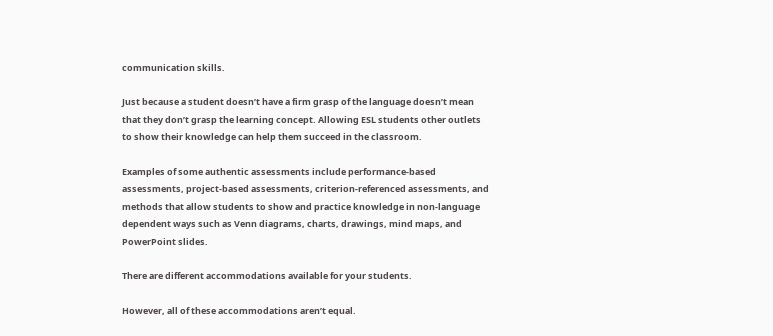communication skills.

Just because a student doesn’t have a firm grasp of the language doesn’t mean that they don’t grasp the learning concept. Allowing ESL students other outlets to show their knowledge can help them succeed in the classroom.

Examples of some authentic assessments include performance-based assessments, project-based assessments, criterion-referenced assessments, and methods that allow students to show and practice knowledge in non-language dependent ways such as Venn diagrams, charts, drawings, mind maps, and PowerPoint slides.

There are different accommodations available for your students.

However, all of these accommodations aren’t equal.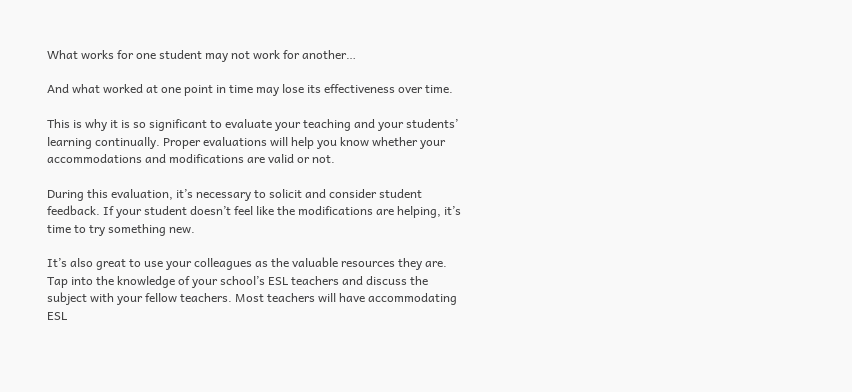What works for one student may not work for another…

And what worked at one point in time may lose its effectiveness over time.

This is why it is so significant to evaluate your teaching and your students’ learning continually. Proper evaluations will help you know whether your accommodations and modifications are valid or not.

During this evaluation, it’s necessary to solicit and consider student feedback. If your student doesn’t feel like the modifications are helping, it’s time to try something new.

It’s also great to use your colleagues as the valuable resources they are. Tap into the knowledge of your school’s ESL teachers and discuss the subject with your fellow teachers. Most teachers will have accommodating ESL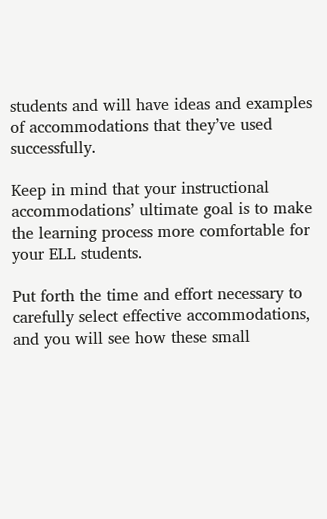students and will have ideas and examples of accommodations that they’ve used successfully.

Keep in mind that your instructional accommodations’ ultimate goal is to make the learning process more comfortable for your ELL students.

Put forth the time and effort necessary to carefully select effective accommodations, and you will see how these small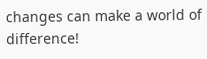changes can make a world of difference!